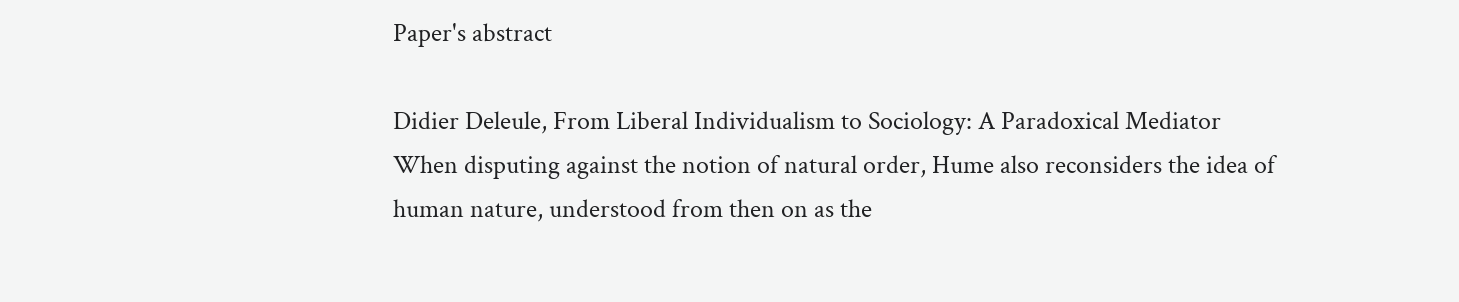Paper's abstract

Didier Deleule, From Liberal Individualism to Sociology: A Paradoxical Mediator
When disputing against the notion of natural order, Hume also reconsiders the idea of human nature, understood from then on as the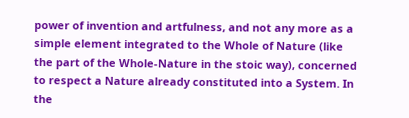power of invention and artfulness, and not any more as a simple element integrated to the Whole of Nature (like the part of the Whole-Nature in the stoic way), concerned to respect a Nature already constituted into a System. In the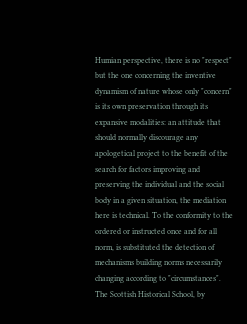Humian perspective, there is no "respect" but the one concerning the inventive dynamism of nature whose only "concern" is its own preservation through its expansive modalities: an attitude that should normally discourage any apologetical project to the benefit of the search for factors improving and preserving the individual and the social body in a given situation, the mediation here is technical. To the conformity to the ordered or instructed once and for all norm, is substituted the detection of mechanisms building norms necessarily changing according to "circumstances". The Scottish Historical School, by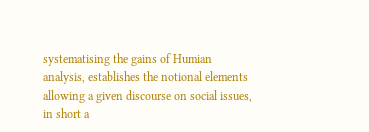systematising the gains of Humian analysis, establishes the notional elements allowing a given discourse on social issues, in short a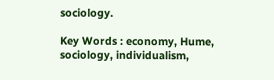sociology.

Key Words : economy, Hume, sociology, individualism,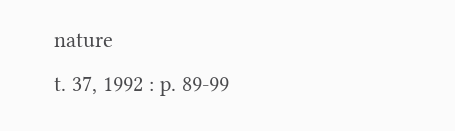nature
t. 37, 1992 : p. 89-99